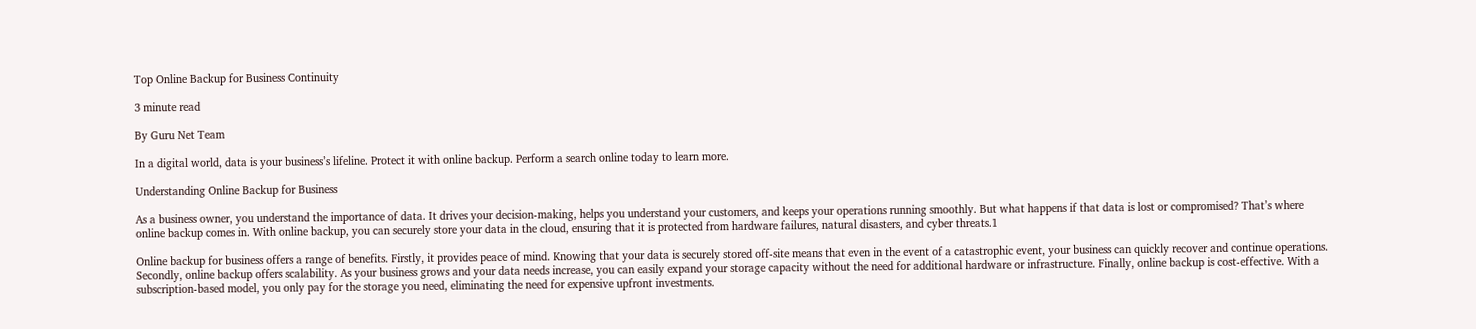Top Online Backup for Business Continuity

3 minute read

By Guru Net Team

In a digital world, data is your business’s lifeline. Protect it with online backup. Perform a search online today to learn more.

Understanding Online Backup for Business

As a business owner, you understand the importance of data. It drives your decision-making, helps you understand your customers, and keeps your operations running smoothly. But what happens if that data is lost or compromised? That’s where online backup comes in. With online backup, you can securely store your data in the cloud, ensuring that it is protected from hardware failures, natural disasters, and cyber threats.1

Online backup for business offers a range of benefits. Firstly, it provides peace of mind. Knowing that your data is securely stored off-site means that even in the event of a catastrophic event, your business can quickly recover and continue operations. Secondly, online backup offers scalability. As your business grows and your data needs increase, you can easily expand your storage capacity without the need for additional hardware or infrastructure. Finally, online backup is cost-effective. With a subscription-based model, you only pay for the storage you need, eliminating the need for expensive upfront investments.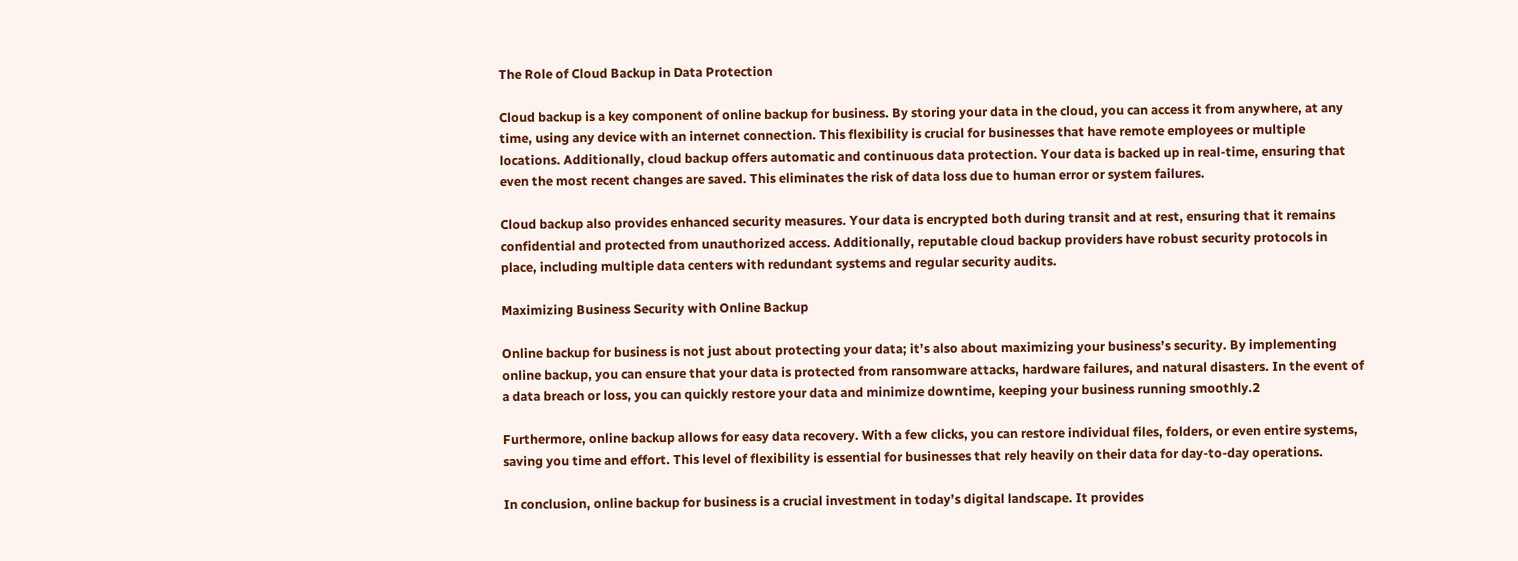The Role of Cloud Backup in Data Protection

Cloud backup is a key component of online backup for business. By storing your data in the cloud, you can access it from anywhere, at any time, using any device with an internet connection. This flexibility is crucial for businesses that have remote employees or multiple locations. Additionally, cloud backup offers automatic and continuous data protection. Your data is backed up in real-time, ensuring that even the most recent changes are saved. This eliminates the risk of data loss due to human error or system failures.

Cloud backup also provides enhanced security measures. Your data is encrypted both during transit and at rest, ensuring that it remains confidential and protected from unauthorized access. Additionally, reputable cloud backup providers have robust security protocols in place, including multiple data centers with redundant systems and regular security audits.

Maximizing Business Security with Online Backup

Online backup for business is not just about protecting your data; it’s also about maximizing your business’s security. By implementing online backup, you can ensure that your data is protected from ransomware attacks, hardware failures, and natural disasters. In the event of a data breach or loss, you can quickly restore your data and minimize downtime, keeping your business running smoothly.2

Furthermore, online backup allows for easy data recovery. With a few clicks, you can restore individual files, folders, or even entire systems, saving you time and effort. This level of flexibility is essential for businesses that rely heavily on their data for day-to-day operations.

In conclusion, online backup for business is a crucial investment in today’s digital landscape. It provides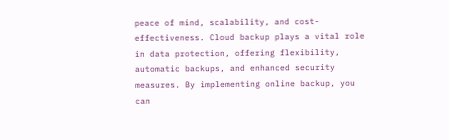peace of mind, scalability, and cost-effectiveness. Cloud backup plays a vital role in data protection, offering flexibility, automatic backups, and enhanced security measures. By implementing online backup, you can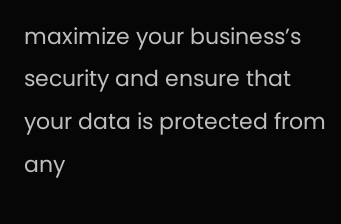maximize your business’s security and ensure that your data is protected from any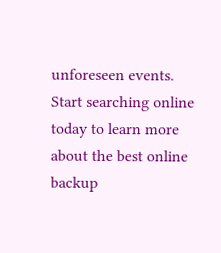unforeseen events. Start searching online today to learn more about the best online backup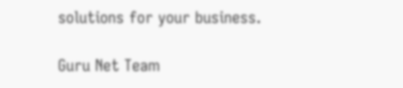solutions for your business.

Guru Net Team